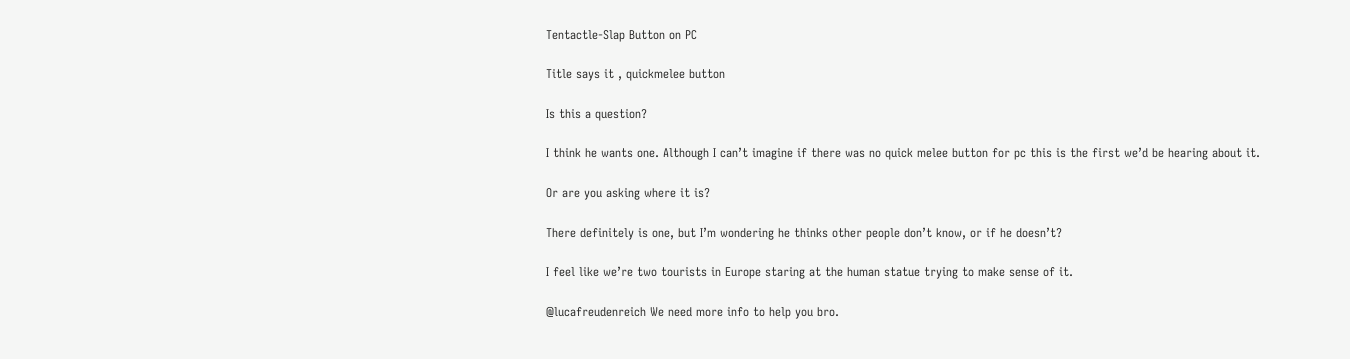Tentactle-Slap Button on PC

Title says it , quickmelee button

Is this a question?

I think he wants one. Although I can’t imagine if there was no quick melee button for pc this is the first we’d be hearing about it.

Or are you asking where it is?

There definitely is one, but I’m wondering he thinks other people don’t know, or if he doesn’t?

I feel like we’re two tourists in Europe staring at the human statue trying to make sense of it.

@lucafreudenreich We need more info to help you bro.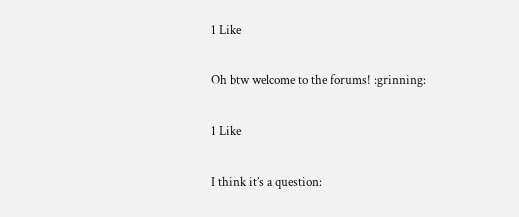1 Like

Oh btw welcome to the forums! :grinning:

1 Like

I think it’s a question: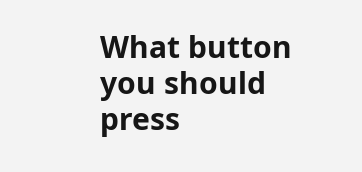What button you should press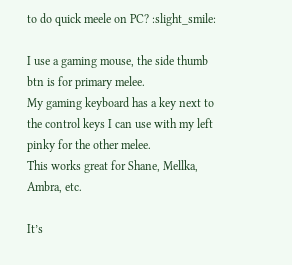to do quick meele on PC? :slight_smile:

I use a gaming mouse, the side thumb btn is for primary melee.
My gaming keyboard has a key next to the control keys I can use with my left pinky for the other melee.
This works great for Shane, Mellka, Ambra, etc.

It’s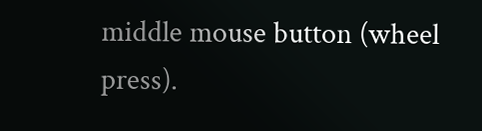middle mouse button (wheel press).